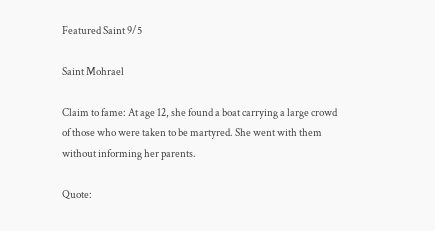Featured Saint 9/5

Saint Mohrael

Claim to fame: At age 12, she found a boat carrying a large crowd of those who were taken to be martyred. She went with them without informing her parents.

Quote: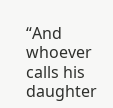“And whoever calls his daughter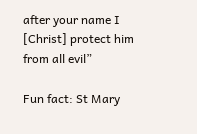after your name I [Christ] protect him from all evil”

Fun fact: St Mary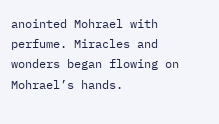anointed Mohrael with perfume. Miracles and wonders began flowing on Mohrael’s hands.